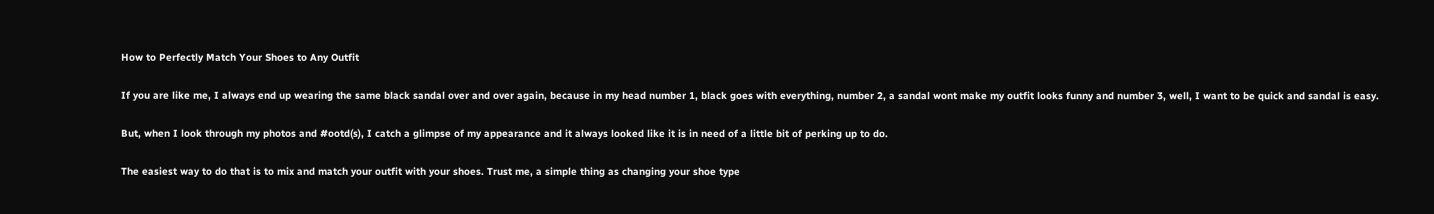How to Perfectly Match Your Shoes to Any Outfit

If you are like me, I always end up wearing the same black sandal over and over again, because in my head number 1, black goes with everything, number 2, a sandal wont make my outfit looks funny and number 3, well, I want to be quick and sandal is easy.

But, when I look through my photos and #ootd(s), I catch a glimpse of my appearance and it always looked like it is in need of a little bit of perking up to do.

The easiest way to do that is to mix and match your outfit with your shoes. Trust me, a simple thing as changing your shoe type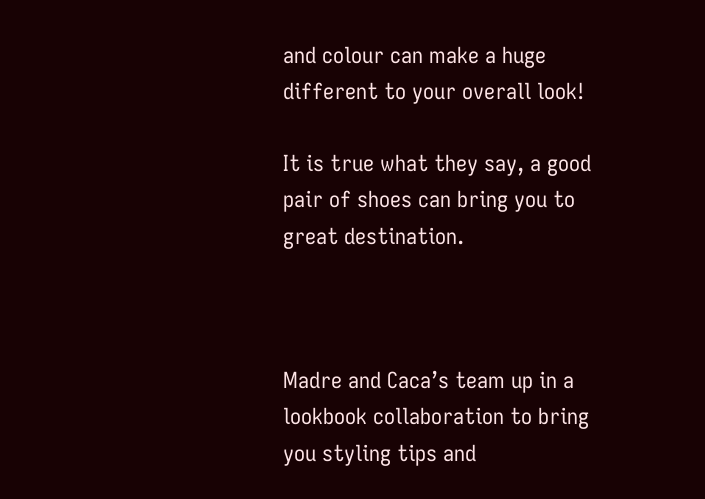and colour can make a huge different to your overall look!

It is true what they say, a good pair of shoes can bring you to great destination.



Madre and Caca’s team up in a lookbook collaboration to bring you styling tips and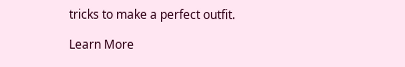tricks to make a perfect outfit.

Learn More